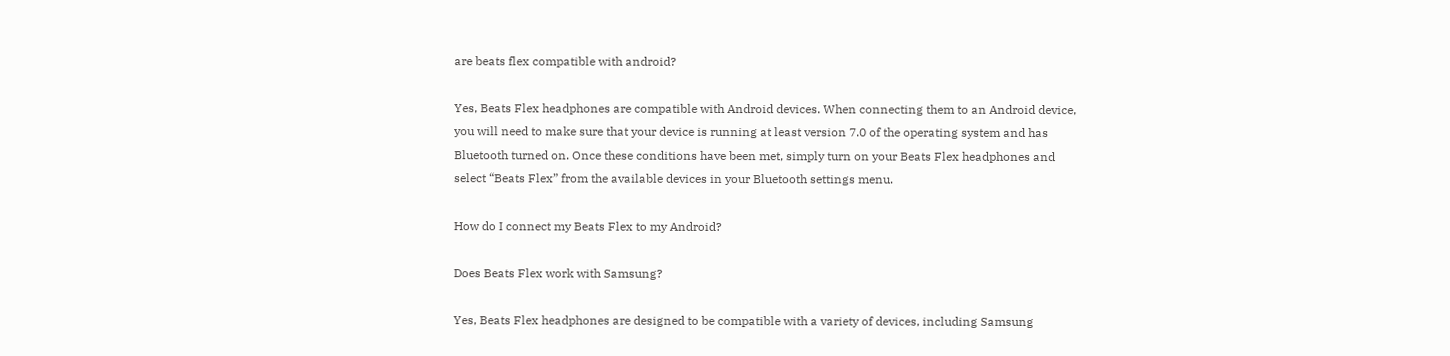are beats flex compatible with android?

Yes, Beats Flex headphones are compatible with Android devices. When connecting them to an Android device, you will need to make sure that your device is running at least version 7.0 of the operating system and has Bluetooth turned on. Once these conditions have been met, simply turn on your Beats Flex headphones and select “Beats Flex” from the available devices in your Bluetooth settings menu.

How do I connect my Beats Flex to my Android?

Does Beats Flex work with Samsung?

Yes, Beats Flex headphones are designed to be compatible with a variety of devices, including Samsung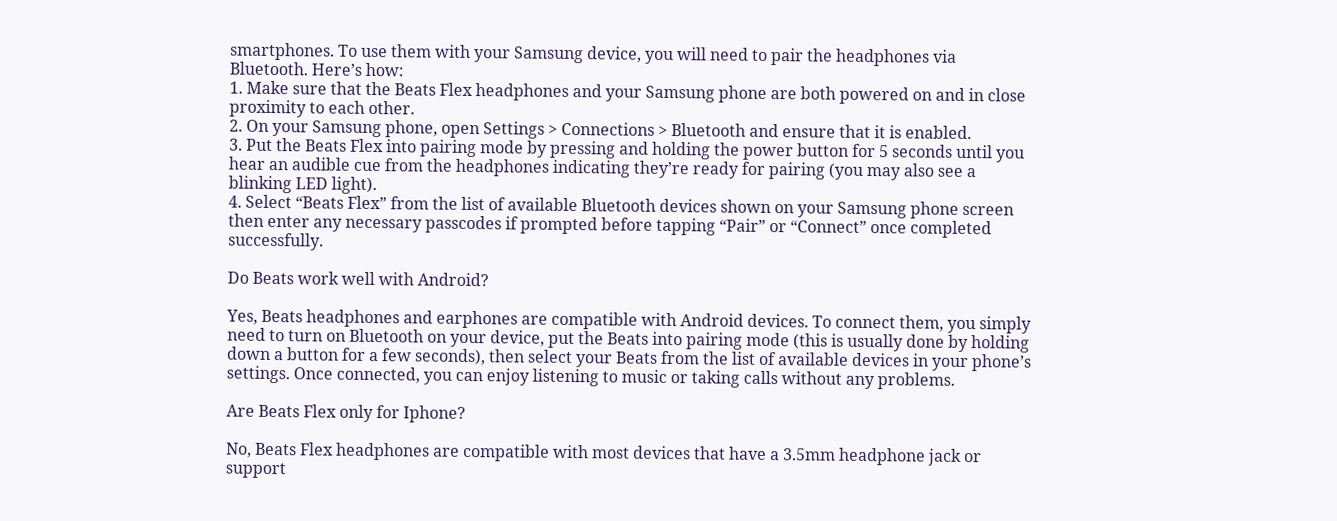smartphones. To use them with your Samsung device, you will need to pair the headphones via Bluetooth. Here’s how:
1. Make sure that the Beats Flex headphones and your Samsung phone are both powered on and in close proximity to each other.
2. On your Samsung phone, open Settings > Connections > Bluetooth and ensure that it is enabled.
3. Put the Beats Flex into pairing mode by pressing and holding the power button for 5 seconds until you hear an audible cue from the headphones indicating they’re ready for pairing (you may also see a blinking LED light).
4. Select “Beats Flex” from the list of available Bluetooth devices shown on your Samsung phone screen then enter any necessary passcodes if prompted before tapping “Pair” or “Connect” once completed successfully.

Do Beats work well with Android?

Yes, Beats headphones and earphones are compatible with Android devices. To connect them, you simply need to turn on Bluetooth on your device, put the Beats into pairing mode (this is usually done by holding down a button for a few seconds), then select your Beats from the list of available devices in your phone’s settings. Once connected, you can enjoy listening to music or taking calls without any problems.

Are Beats Flex only for Iphone?

No, Beats Flex headphones are compatible with most devices that have a 3.5mm headphone jack or support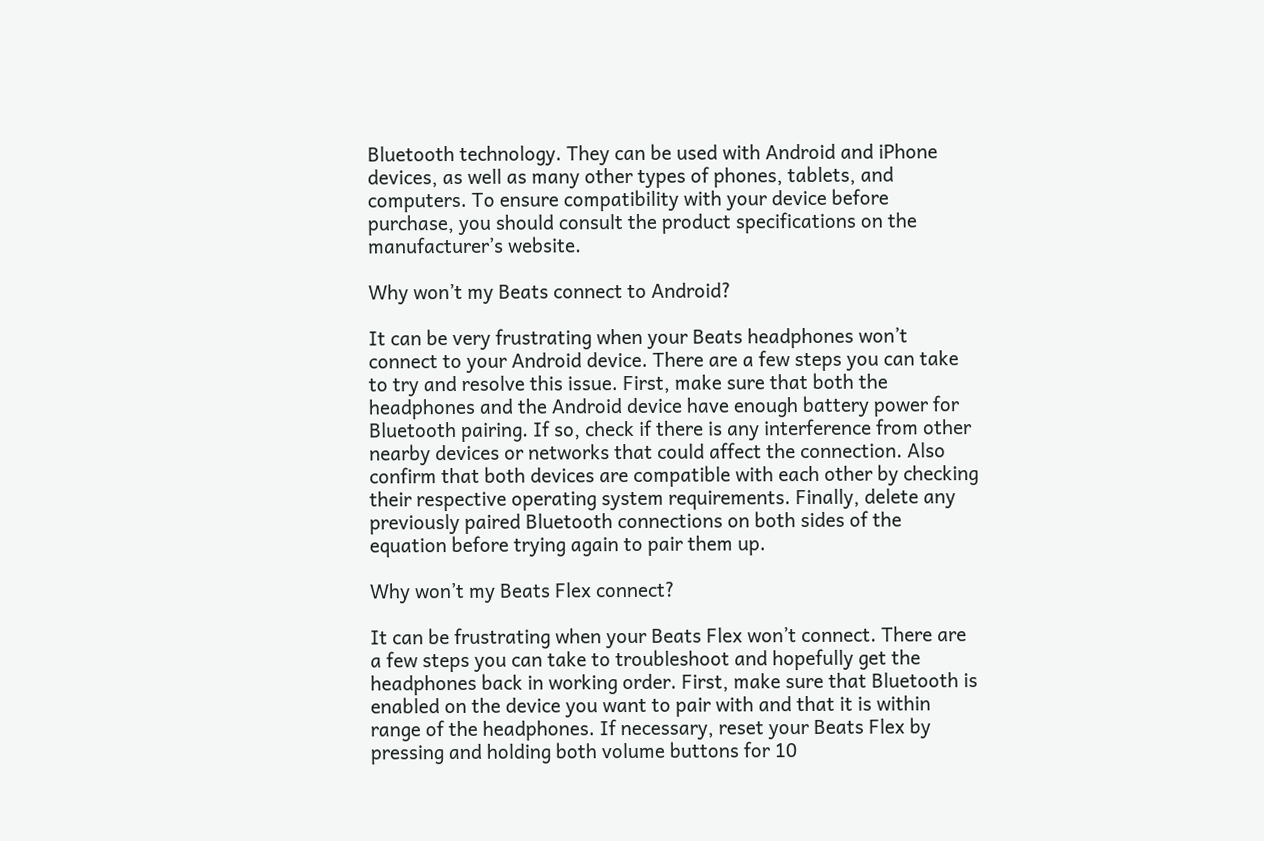Bluetooth technology. They can be used with Android and iPhone devices, as well as many other types of phones, tablets, and computers. To ensure compatibility with your device before purchase, you should consult the product specifications on the manufacturer’s website.

Why won’t my Beats connect to Android?

It can be very frustrating when your Beats headphones won’t connect to your Android device. There are a few steps you can take to try and resolve this issue. First, make sure that both the headphones and the Android device have enough battery power for Bluetooth pairing. If so, check if there is any interference from other nearby devices or networks that could affect the connection. Also confirm that both devices are compatible with each other by checking their respective operating system requirements. Finally, delete any previously paired Bluetooth connections on both sides of the equation before trying again to pair them up.

Why won’t my Beats Flex connect?

It can be frustrating when your Beats Flex won’t connect. There are a few steps you can take to troubleshoot and hopefully get the headphones back in working order. First, make sure that Bluetooth is enabled on the device you want to pair with and that it is within range of the headphones. If necessary, reset your Beats Flex by pressing and holding both volume buttons for 10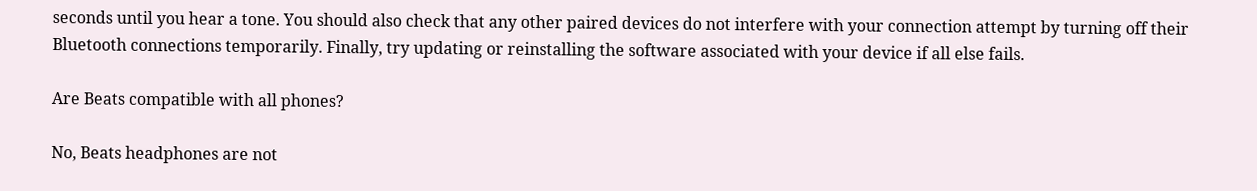seconds until you hear a tone. You should also check that any other paired devices do not interfere with your connection attempt by turning off their Bluetooth connections temporarily. Finally, try updating or reinstalling the software associated with your device if all else fails.

Are Beats compatible with all phones?

No, Beats headphones are not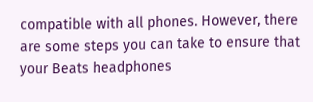compatible with all phones. However, there are some steps you can take to ensure that your Beats headphones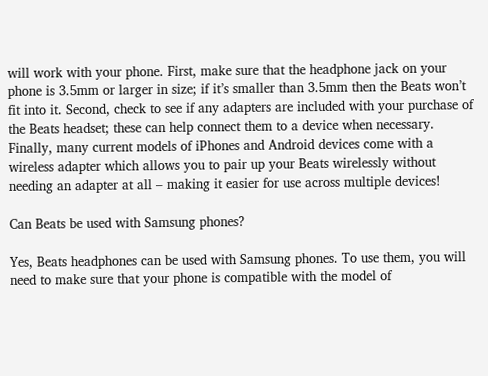will work with your phone. First, make sure that the headphone jack on your phone is 3.5mm or larger in size; if it’s smaller than 3.5mm then the Beats won’t fit into it. Second, check to see if any adapters are included with your purchase of the Beats headset; these can help connect them to a device when necessary. Finally, many current models of iPhones and Android devices come with a wireless adapter which allows you to pair up your Beats wirelessly without needing an adapter at all – making it easier for use across multiple devices!

Can Beats be used with Samsung phones?

Yes, Beats headphones can be used with Samsung phones. To use them, you will need to make sure that your phone is compatible with the model of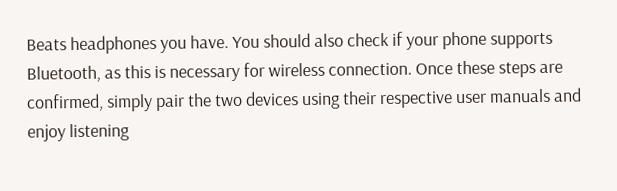Beats headphones you have. You should also check if your phone supports Bluetooth, as this is necessary for wireless connection. Once these steps are confirmed, simply pair the two devices using their respective user manuals and enjoy listening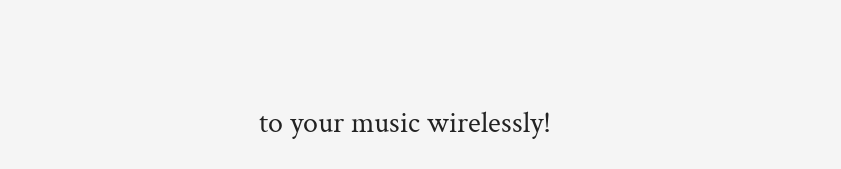to your music wirelessly!